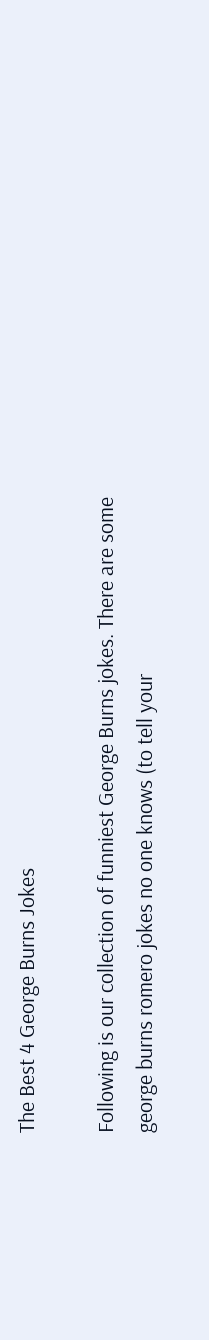The Best 4 George Burns Jokes

Following is our collection of funniest George Burns jokes. There are some george burns romero jokes no one knows (to tell your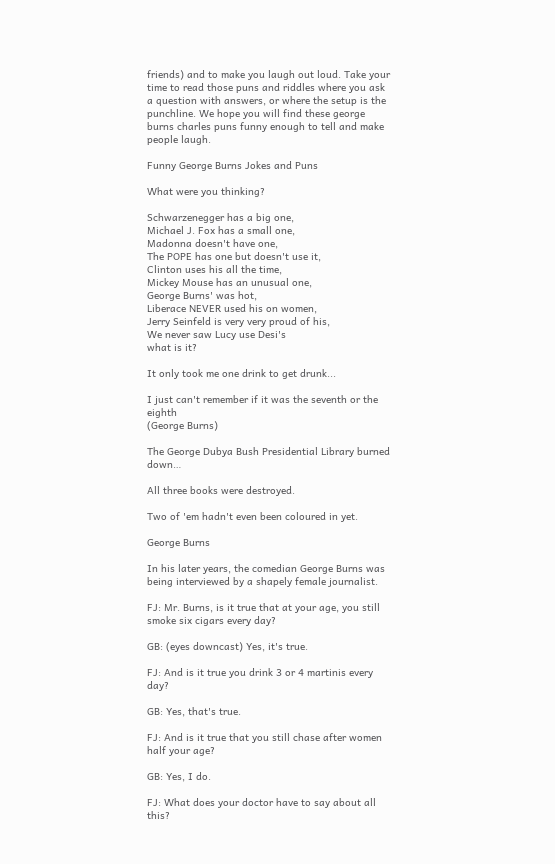friends) and to make you laugh out loud. Take your time to read those puns and riddles where you ask a question with answers, or where the setup is the punchline. We hope you will find these george burns charles puns funny enough to tell and make people laugh.

Funny George Burns Jokes and Puns

What were you thinking?

Schwarzenegger has a big one,
Michael J. Fox has a small one,
Madonna doesn't have one,
The POPE has one but doesn't use it,
Clinton uses his all the time,
Mickey Mouse has an unusual one,
George Burns' was hot,
Liberace NEVER used his on women,
Jerry Seinfeld is very very proud of his,
We never saw Lucy use Desi's
what is it?

It only took me one drink to get drunk...

I just can't remember if it was the seventh or the eighth
(George Burns)

The George Dubya Bush Presidential Library burned down…

All three books were destroyed.

Two of 'em hadn't even been coloured in yet.

George Burns

In his later years, the comedian George Burns was being interviewed by a shapely female journalist.

FJ: Mr. Burns, is it true that at your age, you still smoke six cigars every day?

GB: (eyes downcast) Yes, it's true.

FJ: And is it true you drink 3 or 4 martinis every day?

GB: Yes, that's true.

FJ: And is it true that you still chase after women half your age?

GB: Yes, I do.

FJ: What does your doctor have to say about all this?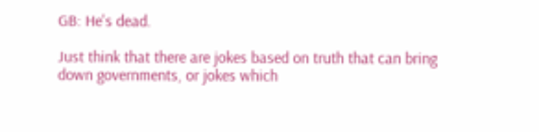GB: He's dead.

Just think that there are jokes based on truth that can bring down governments, or jokes which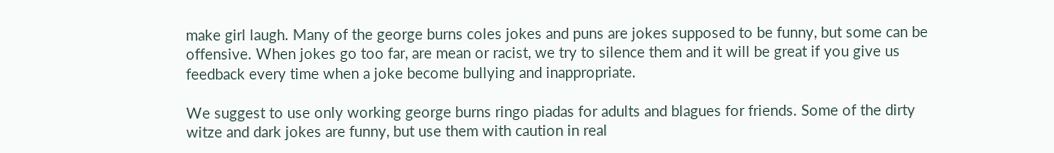make girl laugh. Many of the george burns coles jokes and puns are jokes supposed to be funny, but some can be offensive. When jokes go too far, are mean or racist, we try to silence them and it will be great if you give us feedback every time when a joke become bullying and inappropriate.

We suggest to use only working george burns ringo piadas for adults and blagues for friends. Some of the dirty witze and dark jokes are funny, but use them with caution in real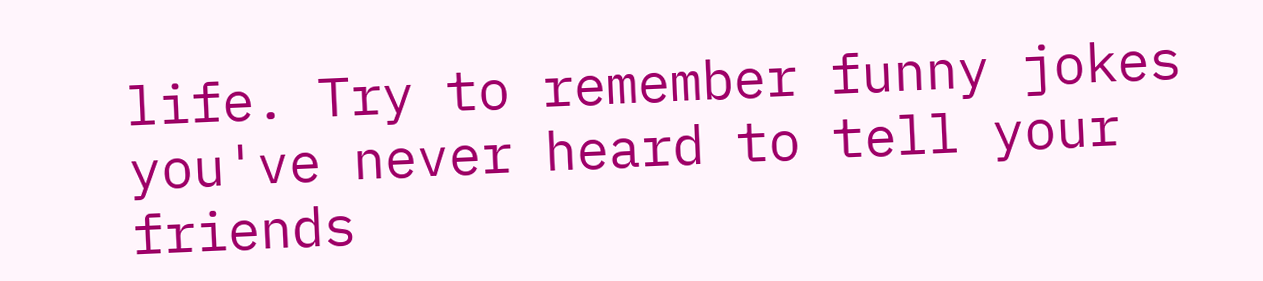life. Try to remember funny jokes you've never heard to tell your friends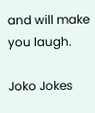and will make you laugh.

Joko Jokes